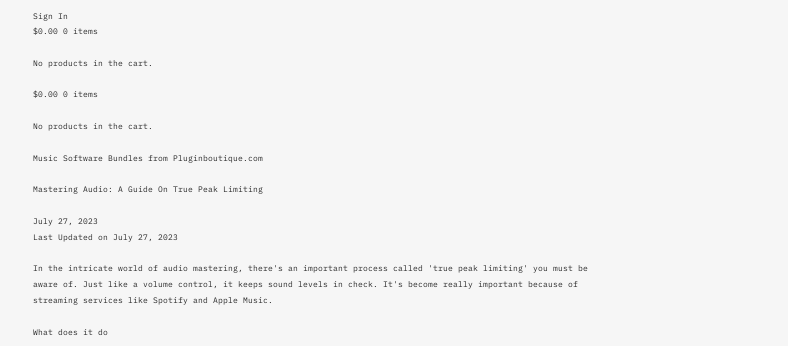Sign In
$0.00 0 items

No products in the cart.

$0.00 0 items

No products in the cart.

Music Software Bundles from Pluginboutique.com

Mastering Audio: A Guide On True Peak Limiting

July 27, 2023
Last Updated on July 27, 2023

In the intricate world of audio mastering, there's an important process called 'true peak limiting' you must be aware of. Just like a volume control, it keeps sound levels in check. It's become really important because of streaming services like Spotify and Apple Music.

What does it do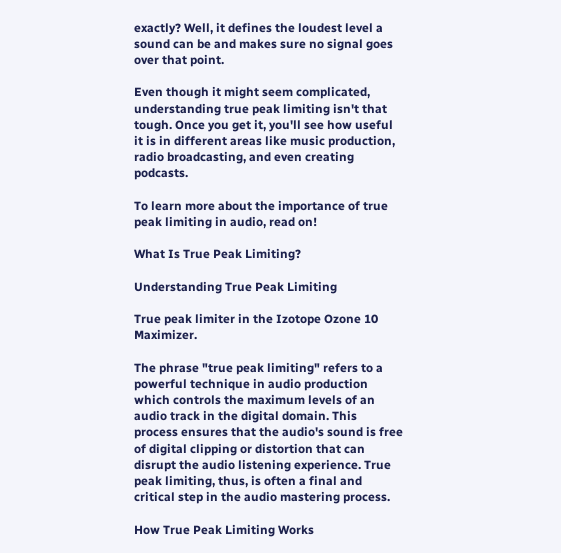exactly? Well, it defines the loudest level a sound can be and makes sure no signal goes over that point.

Even though it might seem complicated, understanding true peak limiting isn't that tough. Once you get it, you'll see how useful it is in different areas like music production, radio broadcasting, and even creating podcasts.

To learn more about the importance of true peak limiting in audio, read on!

What Is True Peak Limiting?

Understanding True Peak Limiting

True peak limiter in the Izotope Ozone 10 Maximizer.

The phrase "true peak limiting" refers to a powerful technique in audio production which controls the maximum levels of an audio track in the digital domain. This process ensures that the audio's sound is free of digital clipping or distortion that can disrupt the audio listening experience. True peak limiting, thus, is often a final and critical step in the audio mastering process.

How True Peak Limiting Works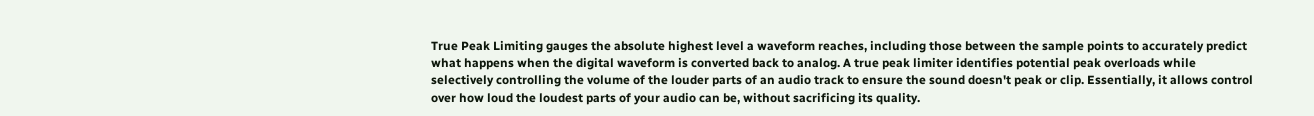True Peak Limiting gauges the absolute highest level a waveform reaches, including those between the sample points to accurately predict what happens when the digital waveform is converted back to analog. A true peak limiter identifies potential peak overloads while selectively controlling the volume of the louder parts of an audio track to ensure the sound doesn't peak or clip. Essentially, it allows control over how loud the loudest parts of your audio can be, without sacrificing its quality.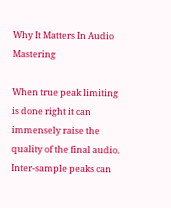Why It Matters In Audio Mastering

When true peak limiting is done right it can immensely raise the quality of the final audio. Inter-sample peaks can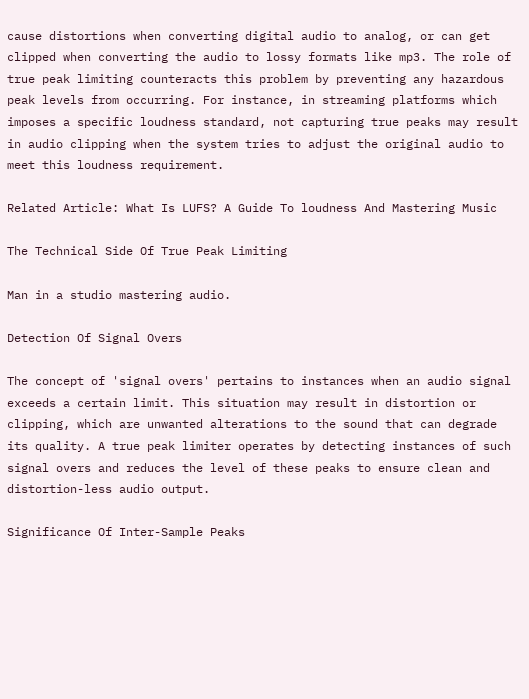cause distortions when converting digital audio to analog, or can get clipped when converting the audio to lossy formats like mp3. The role of true peak limiting counteracts this problem by preventing any hazardous peak levels from occurring. For instance, in streaming platforms which imposes a specific loudness standard, not capturing true peaks may result in audio clipping when the system tries to adjust the original audio to meet this loudness requirement.

Related Article: What Is LUFS? A Guide To loudness And Mastering Music

The Technical Side Of True Peak Limiting

Man in a studio mastering audio.

Detection Of Signal Overs

The concept of 'signal overs' pertains to instances when an audio signal exceeds a certain limit. This situation may result in distortion or clipping, which are unwanted alterations to the sound that can degrade its quality. A true peak limiter operates by detecting instances of such signal overs and reduces the level of these peaks to ensure clean and distortion-less audio output.

Significance Of Inter-Sample Peaks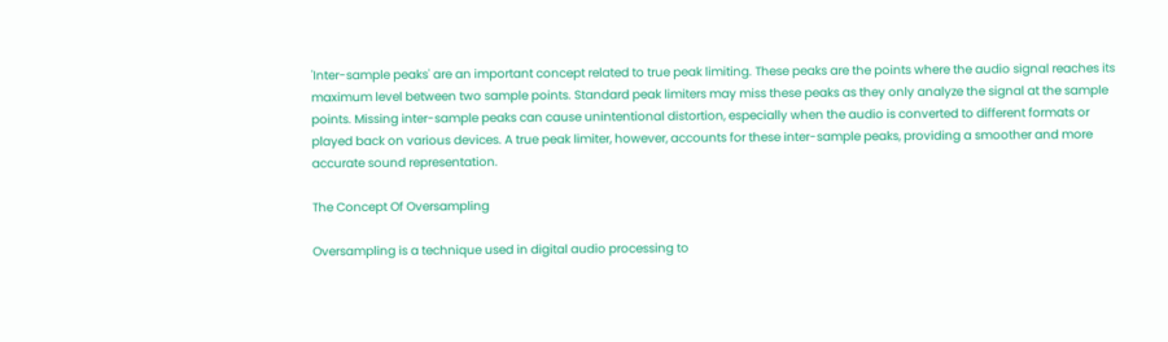'Inter-sample peaks' are an important concept related to true peak limiting. These peaks are the points where the audio signal reaches its maximum level between two sample points. Standard peak limiters may miss these peaks as they only analyze the signal at the sample points. Missing inter-sample peaks can cause unintentional distortion, especially when the audio is converted to different formats or played back on various devices. A true peak limiter, however, accounts for these inter-sample peaks, providing a smoother and more accurate sound representation.

The Concept Of Oversampling

Oversampling is a technique used in digital audio processing to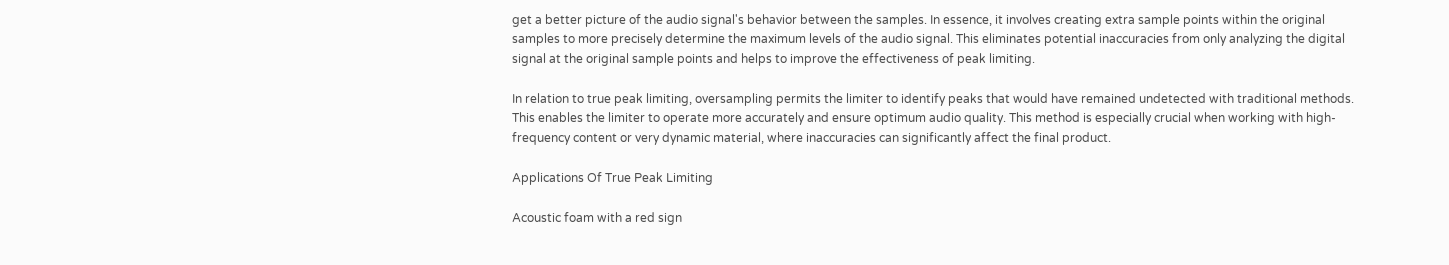get a better picture of the audio signal's behavior between the samples. In essence, it involves creating extra sample points within the original samples to more precisely determine the maximum levels of the audio signal. This eliminates potential inaccuracies from only analyzing the digital signal at the original sample points and helps to improve the effectiveness of peak limiting.

In relation to true peak limiting, oversampling permits the limiter to identify peaks that would have remained undetected with traditional methods. This enables the limiter to operate more accurately and ensure optimum audio quality. This method is especially crucial when working with high-frequency content or very dynamic material, where inaccuracies can significantly affect the final product.

Applications Of True Peak Limiting

Acoustic foam with a red sign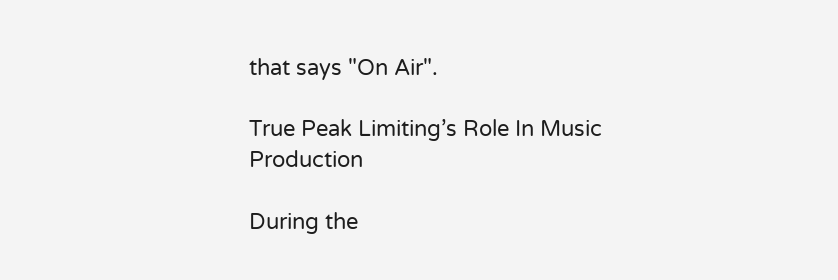that says "On Air".

True Peak Limiting’s Role In Music Production

During the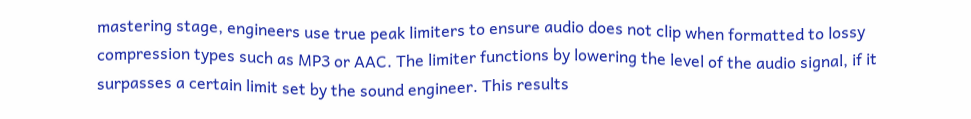mastering stage, engineers use true peak limiters to ensure audio does not clip when formatted to lossy compression types such as MP3 or AAC. The limiter functions by lowering the level of the audio signal, if it surpasses a certain limit set by the sound engineer. This results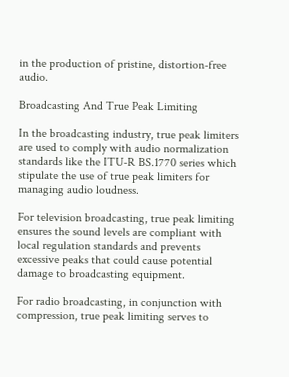in the production of pristine, distortion-free audio.

Broadcasting And True Peak Limiting

In the broadcasting industry, true peak limiters are used to comply with audio normalization standards like the ITU-R BS.1770 series which stipulate the use of true peak limiters for managing audio loudness.

For television broadcasting, true peak limiting ensures the sound levels are compliant with local regulation standards and prevents excessive peaks that could cause potential damage to broadcasting equipment.

For radio broadcasting, in conjunction with compression, true peak limiting serves to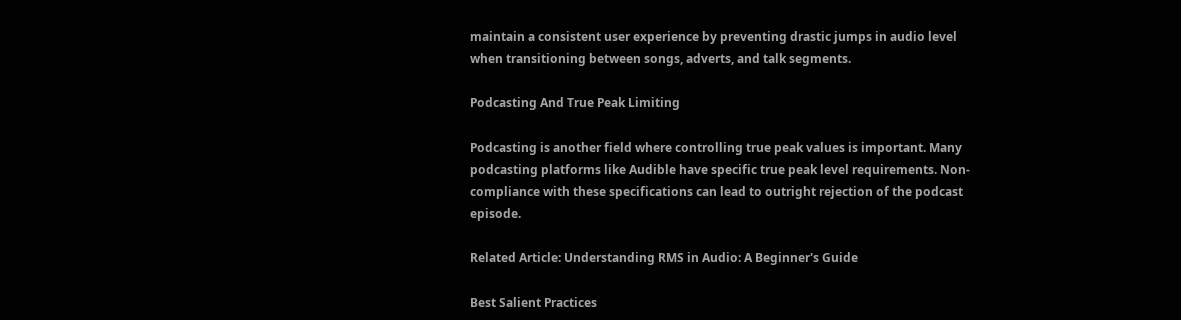maintain a consistent user experience by preventing drastic jumps in audio level when transitioning between songs, adverts, and talk segments.

Podcasting And True Peak Limiting

Podcasting is another field where controlling true peak values is important. Many podcasting platforms like Audible have specific true peak level requirements. Non-compliance with these specifications can lead to outright rejection of the podcast episode.

Related Article: Understanding RMS in Audio: A Beginner's Guide

Best Salient Practices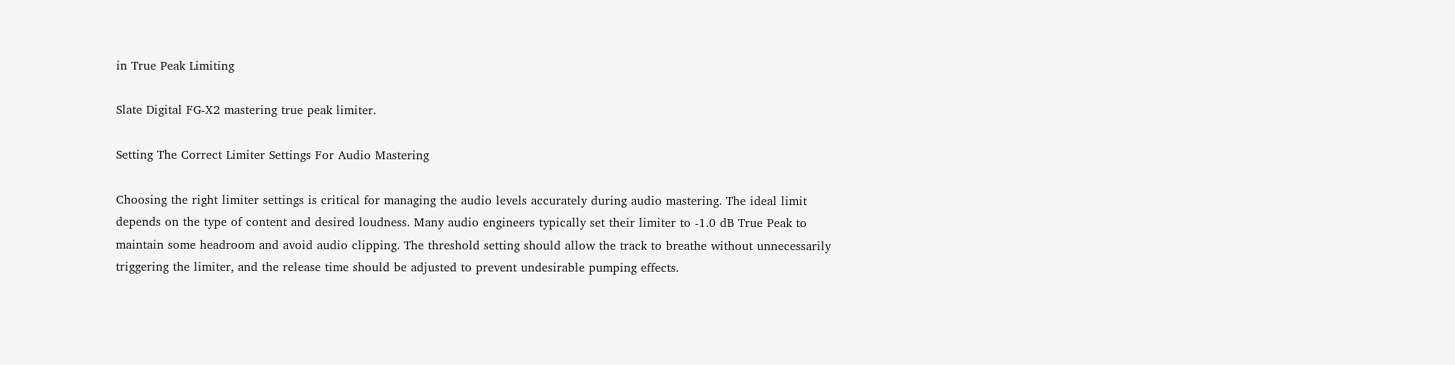in True Peak Limiting

Slate Digital FG-X2 mastering true peak limiter.

Setting The Correct Limiter Settings For Audio Mastering

Choosing the right limiter settings is critical for managing the audio levels accurately during audio mastering. The ideal limit depends on the type of content and desired loudness. Many audio engineers typically set their limiter to -1.0 dB True Peak to maintain some headroom and avoid audio clipping. The threshold setting should allow the track to breathe without unnecessarily triggering the limiter, and the release time should be adjusted to prevent undesirable pumping effects.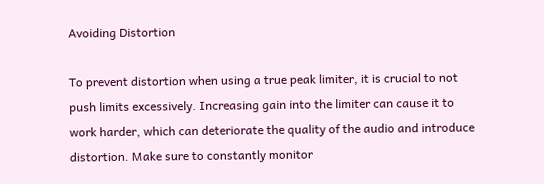Avoiding Distortion

To prevent distortion when using a true peak limiter, it is crucial to not push limits excessively. Increasing gain into the limiter can cause it to work harder, which can deteriorate the quality of the audio and introduce distortion. Make sure to constantly monitor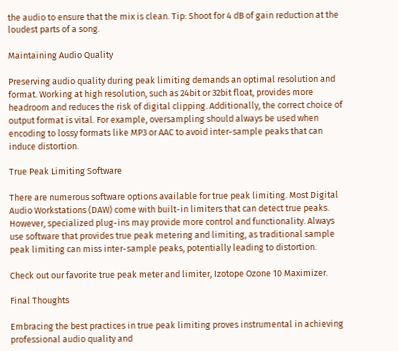the audio to ensure that the mix is clean. Tip: Shoot for 4 dB of gain reduction at the loudest parts of a song.

Maintaining Audio Quality

Preserving audio quality during peak limiting demands an optimal resolution and format. Working at high resolution, such as 24bit or 32bit float, provides more headroom and reduces the risk of digital clipping. Additionally, the correct choice of output format is vital. For example, oversampling should always be used when encoding to lossy formats like MP3 or AAC to avoid inter-sample peaks that can induce distortion.

True Peak Limiting Software

There are numerous software options available for true peak limiting. Most Digital Audio Workstations (DAW) come with built-in limiters that can detect true peaks. However, specialized plug-ins may provide more control and functionality. Always use software that provides true peak metering and limiting, as traditional sample peak limiting can miss inter-sample peaks, potentially leading to distortion.

Check out our favorite true peak meter and limiter, Izotope Ozone 10 Maximizer.

Final Thoughts

Embracing the best practices in true peak limiting proves instrumental in achieving professional audio quality and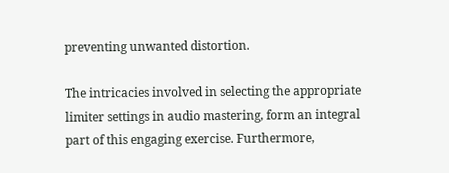preventing unwanted distortion.

The intricacies involved in selecting the appropriate limiter settings in audio mastering, form an integral part of this engaging exercise. Furthermore,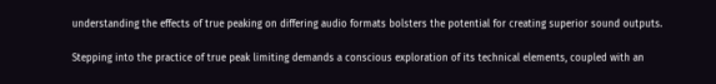understanding the effects of true peaking on differing audio formats bolsters the potential for creating superior sound outputs.

Stepping into the practice of true peak limiting demands a conscious exploration of its technical elements, coupled with an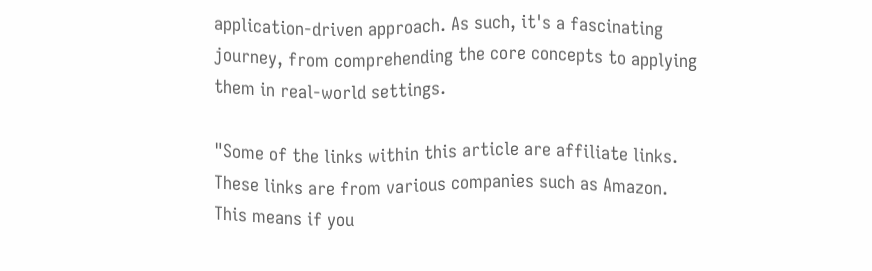application-driven approach. As such, it's a fascinating journey, from comprehending the core concepts to applying them in real-world settings.

"Some of the links within this article are affiliate links. These links are from various companies such as Amazon. This means if you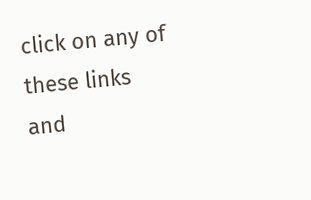click on any of these links and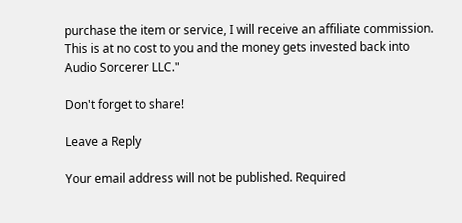purchase the item or service, I will receive an affiliate commission. This is at no cost to you and the money gets invested back into Audio Sorcerer LLC."

Don't forget to share!

Leave a Reply

Your email address will not be published. Required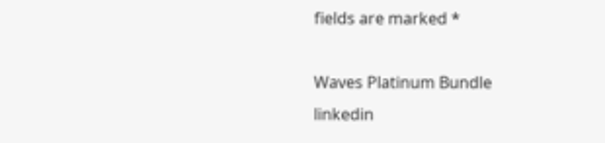fields are marked *

Waves Platinum Bundle
linkedin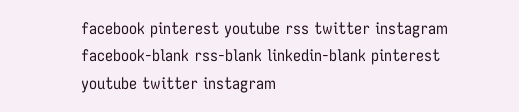facebook pinterest youtube rss twitter instagram facebook-blank rss-blank linkedin-blank pinterest youtube twitter instagram